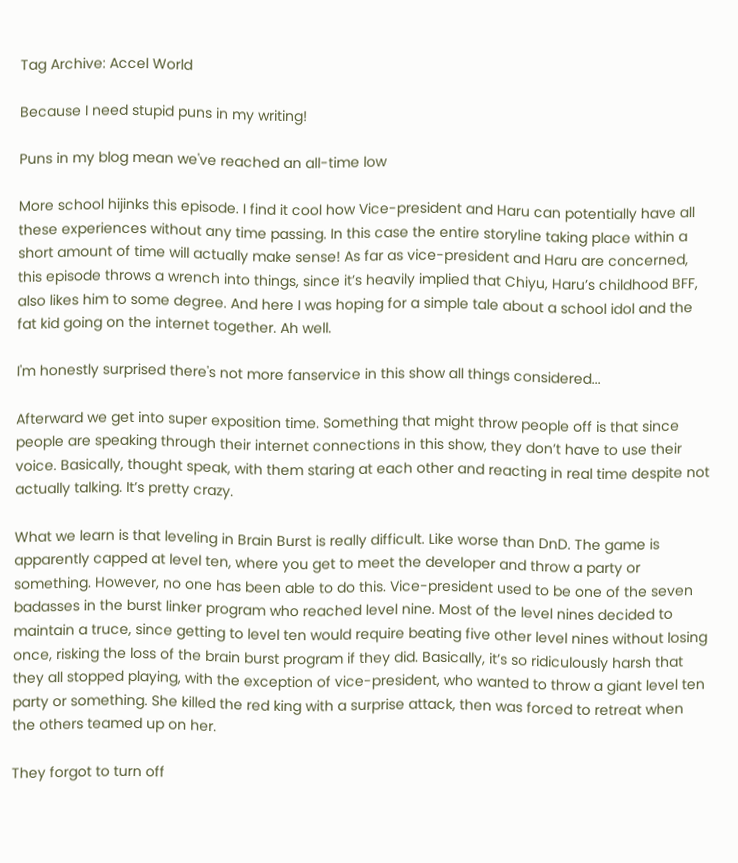Tag Archive: Accel World

Because I need stupid puns in my writing!

Puns in my blog mean we've reached an all-time low

More school hijinks this episode. I find it cool how Vice-president and Haru can potentially have all these experiences without any time passing. In this case the entire storyline taking place within a short amount of time will actually make sense! As far as vice-president and Haru are concerned, this episode throws a wrench into things, since it’s heavily implied that Chiyu, Haru’s childhood BFF, also likes him to some degree. And here I was hoping for a simple tale about a school idol and the fat kid going on the internet together. Ah well.

I'm honestly surprised there's not more fanservice in this show all things considered...

Afterward we get into super exposition time. Something that might throw people off is that since people are speaking through their internet connections in this show, they don’t have to use their voice. Basically, thought speak, with them staring at each other and reacting in real time despite not actually talking. It’s pretty crazy.

What we learn is that leveling in Brain Burst is really difficult. Like worse than DnD. The game is apparently capped at level ten, where you get to meet the developer and throw a party or something. However, no one has been able to do this. Vice-president used to be one of the seven badasses in the burst linker program who reached level nine. Most of the level nines decided to maintain a truce, since getting to level ten would require beating five other level nines without losing once, risking the loss of the brain burst program if they did. Basically, it’s so ridiculously harsh that they all stopped playing, with the exception of vice-president, who wanted to throw a giant level ten party or something. She killed the red king with a surprise attack, then was forced to retreat when the others teamed up on her.

They forgot to turn off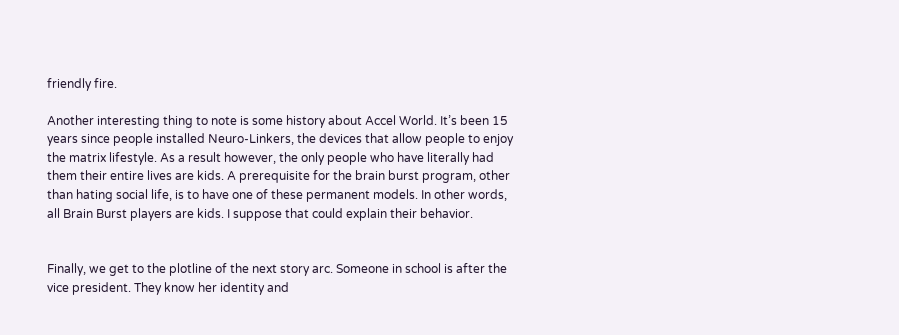friendly fire.

Another interesting thing to note is some history about Accel World. It’s been 15 years since people installed Neuro-Linkers, the devices that allow people to enjoy the matrix lifestyle. As a result however, the only people who have literally had them their entire lives are kids. A prerequisite for the brain burst program, other than hating social life, is to have one of these permanent models. In other words, all Brain Burst players are kids. I suppose that could explain their behavior.


Finally, we get to the plotline of the next story arc. Someone in school is after the vice president. They know her identity and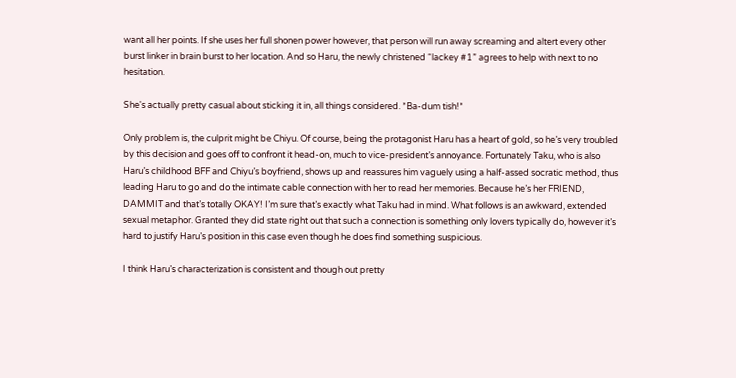want all her points. If she uses her full shonen power however, that person will run away screaming and altert every other burst linker in brain burst to her location. And so Haru, the newly christened “lackey #1” agrees to help with next to no hesitation.

She's actually pretty casual about sticking it in, all things considered. *Ba-dum tish!*

Only problem is, the culprit might be Chiyu. Of course, being the protagonist Haru has a heart of gold, so he’s very troubled by this decision and goes off to confront it head-on, much to vice-president’s annoyance. Fortunately Taku, who is also Haru’s childhood BFF and Chiyu’s boyfriend, shows up and reassures him vaguely using a half-assed socratic method, thus leading Haru to go and do the intimate cable connection with her to read her memories. Because he’s her FRIEND, DAMMIT and that’s totally OKAY! I’m sure that’s exactly what Taku had in mind. What follows is an awkward, extended sexual metaphor. Granted they did state right out that such a connection is something only lovers typically do, however it’s hard to justify Haru’s position in this case even though he does find something suspicious.

I think Haru’s characterization is consistent and though out pretty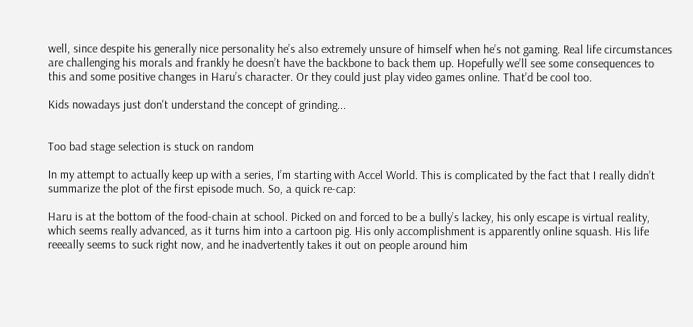well, since despite his generally nice personality he’s also extremely unsure of himself when he’s not gaming. Real life circumstances are challenging his morals and frankly he doesn’t have the backbone to back them up. Hopefully we’ll see some consequences to this and some positive changes in Haru’s character. Or they could just play video games online. That’d be cool too.

Kids nowadays just don't understand the concept of grinding...


Too bad stage selection is stuck on random

In my attempt to actually keep up with a series, I’m starting with Accel World. This is complicated by the fact that I really didn’t summarize the plot of the first episode much. So, a quick re-cap:

Haru is at the bottom of the food-chain at school. Picked on and forced to be a bully’s lackey, his only escape is virtual reality, which seems really advanced, as it turns him into a cartoon pig. His only accomplishment is apparently online squash. His life reeeally seems to suck right now, and he inadvertently takes it out on people around him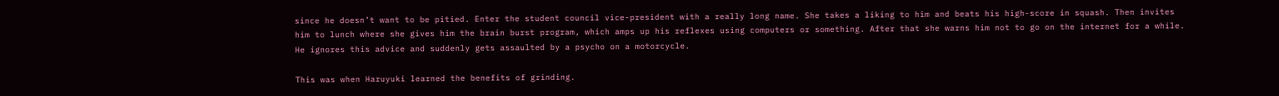since he doesn’t want to be pitied. Enter the student council vice-president with a really long name. She takes a liking to him and beats his high-score in squash. Then invites him to lunch where she gives him the brain burst program, which amps up his reflexes using computers or something. After that she warns him not to go on the internet for a while. He ignores this advice and suddenly gets assaulted by a psycho on a motorcycle.

This was when Haruyuki learned the benefits of grinding.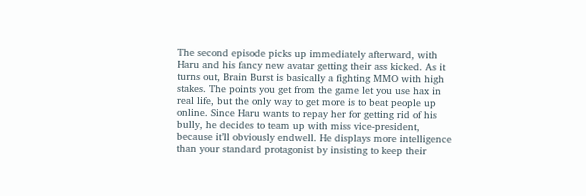The second episode picks up immediately afterward, with Haru and his fancy new avatar getting their ass kicked. As it turns out, Brain Burst is basically a fighting MMO with high stakes. The points you get from the game let you use hax in real life, but the only way to get more is to beat people up online. Since Haru wants to repay her for getting rid of his bully, he decides to team up with miss vice-president, because it’ll obviously endwell. He displays more intelligence than your standard protagonist by insisting to keep their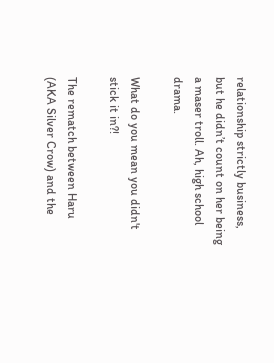relationship strictly business, but he didn’t count on her being a maser troll. Ah, high school drama.

What do you mean you didn't stick it in?!

The rematch between Haru (AKA Silver Crow) and the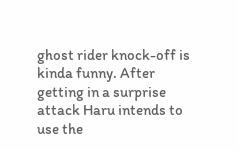ghost rider knock-off is kinda funny. After getting in a surprise attack Haru intends to use the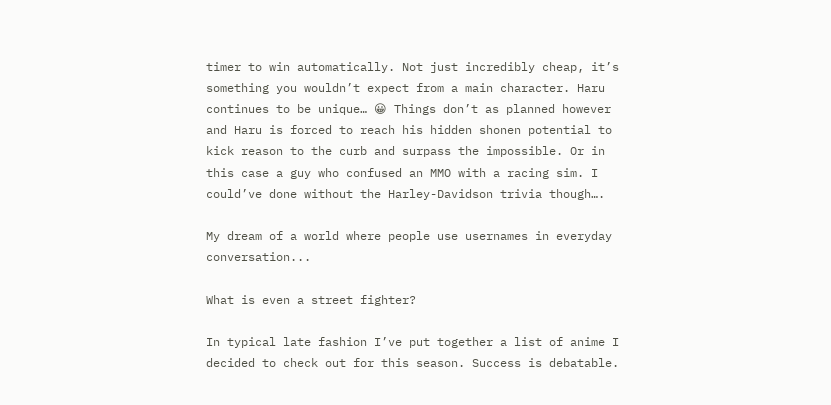timer to win automatically. Not just incredibly cheap, it’s something you wouldn’t expect from a main character. Haru continues to be unique… 😀 Things don’t as planned however and Haru is forced to reach his hidden shonen potential to kick reason to the curb and surpass the impossible. Or in this case a guy who confused an MMO with a racing sim. I could’ve done without the Harley-Davidson trivia though….

My dream of a world where people use usernames in everyday conversation...

What is even a street fighter?

In typical late fashion I’ve put together a list of anime I decided to check out for this season. Success is debatable.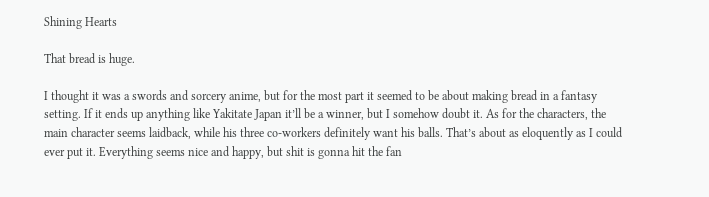Shining Hearts

That bread is huge.

I thought it was a swords and sorcery anime, but for the most part it seemed to be about making bread in a fantasy setting. If it ends up anything like Yakitate Japan it’ll be a winner, but I somehow doubt it. As for the characters, the main character seems laidback, while his three co-workers definitely want his balls. That’s about as eloquently as I could ever put it. Everything seems nice and happy, but shit is gonna hit the fan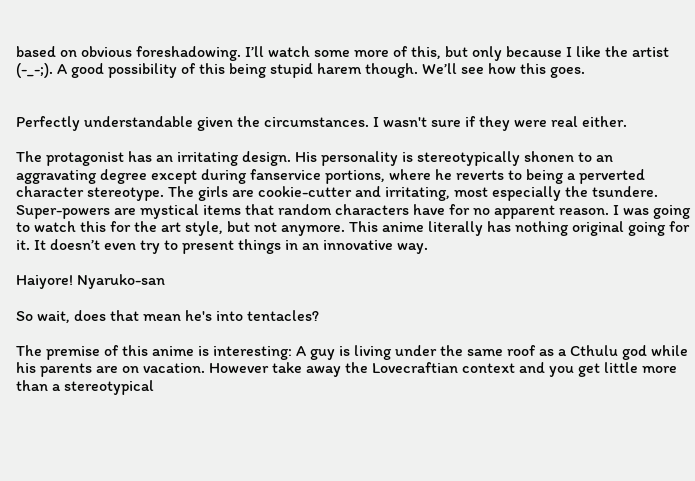based on obvious foreshadowing. I’ll watch some more of this, but only because I like the artist (-_-;). A good possibility of this being stupid harem though. We’ll see how this goes.


Perfectly understandable given the circumstances. I wasn't sure if they were real either.

The protagonist has an irritating design. His personality is stereotypically shonen to an aggravating degree except during fanservice portions, where he reverts to being a perverted character stereotype. The girls are cookie-cutter and irritating, most especially the tsundere. Super-powers are mystical items that random characters have for no apparent reason. I was going to watch this for the art style, but not anymore. This anime literally has nothing original going for it. It doesn’t even try to present things in an innovative way.

Haiyore! Nyaruko-san

So wait, does that mean he's into tentacles?

The premise of this anime is interesting: A guy is living under the same roof as a Cthulu god while his parents are on vacation. However take away the Lovecraftian context and you get little more than a stereotypical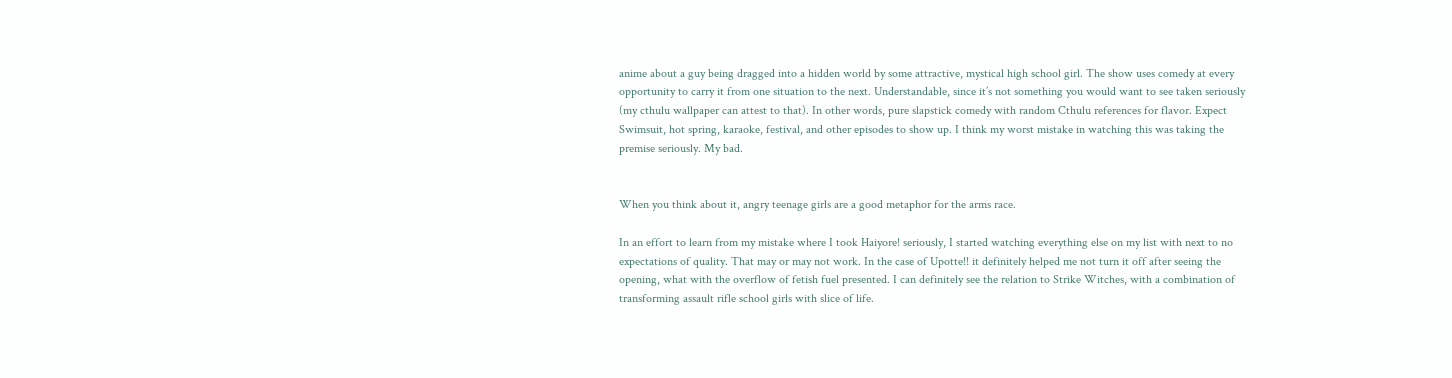anime about a guy being dragged into a hidden world by some attractive, mystical high school girl. The show uses comedy at every opportunity to carry it from one situation to the next. Understandable, since it’s not something you would want to see taken seriously (my cthulu wallpaper can attest to that). In other words, pure slapstick comedy with random Cthulu references for flavor. Expect Swimsuit, hot spring, karaoke, festival, and other episodes to show up. I think my worst mistake in watching this was taking the premise seriously. My bad.


When you think about it, angry teenage girls are a good metaphor for the arms race.

In an effort to learn from my mistake where I took Haiyore! seriously, I started watching everything else on my list with next to no expectations of quality. That may or may not work. In the case of Upotte!! it definitely helped me not turn it off after seeing the opening, what with the overflow of fetish fuel presented. I can definitely see the relation to Strike Witches, with a combination of transforming assault rifle school girls with slice of life.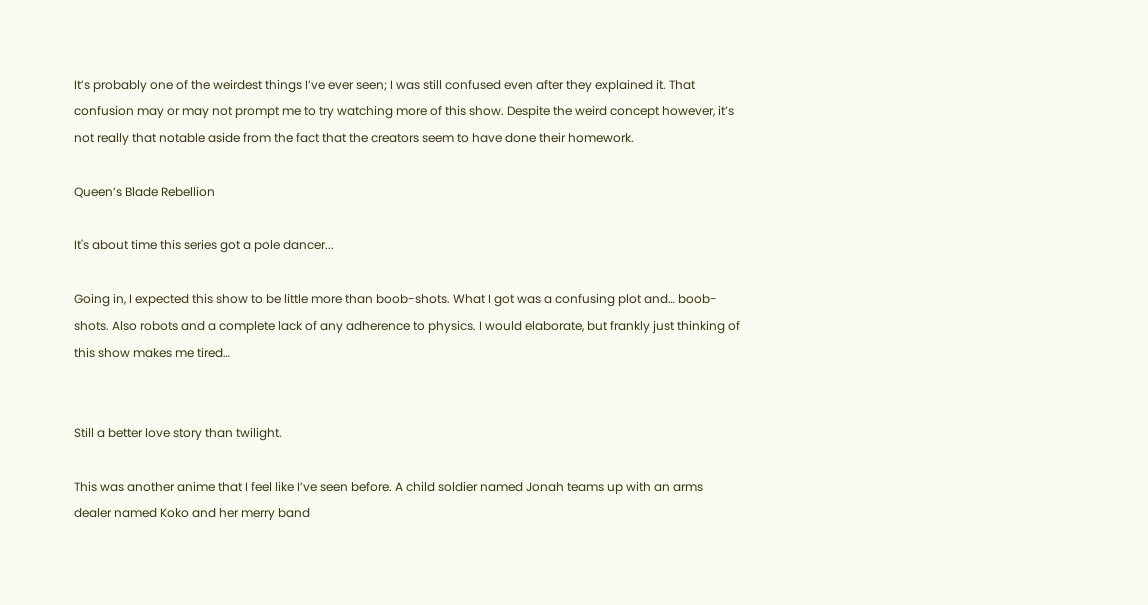It’s probably one of the weirdest things I’ve ever seen; I was still confused even after they explained it. That confusion may or may not prompt me to try watching more of this show. Despite the weird concept however, it’s not really that notable aside from the fact that the creators seem to have done their homework.

Queen’s Blade Rebellion

It's about time this series got a pole dancer...

Going in, I expected this show to be little more than boob-shots. What I got was a confusing plot and… boob-shots. Also robots and a complete lack of any adherence to physics. I would elaborate, but frankly just thinking of this show makes me tired…


Still a better love story than twilight.

This was another anime that I feel like I’ve seen before. A child soldier named Jonah teams up with an arms dealer named Koko and her merry band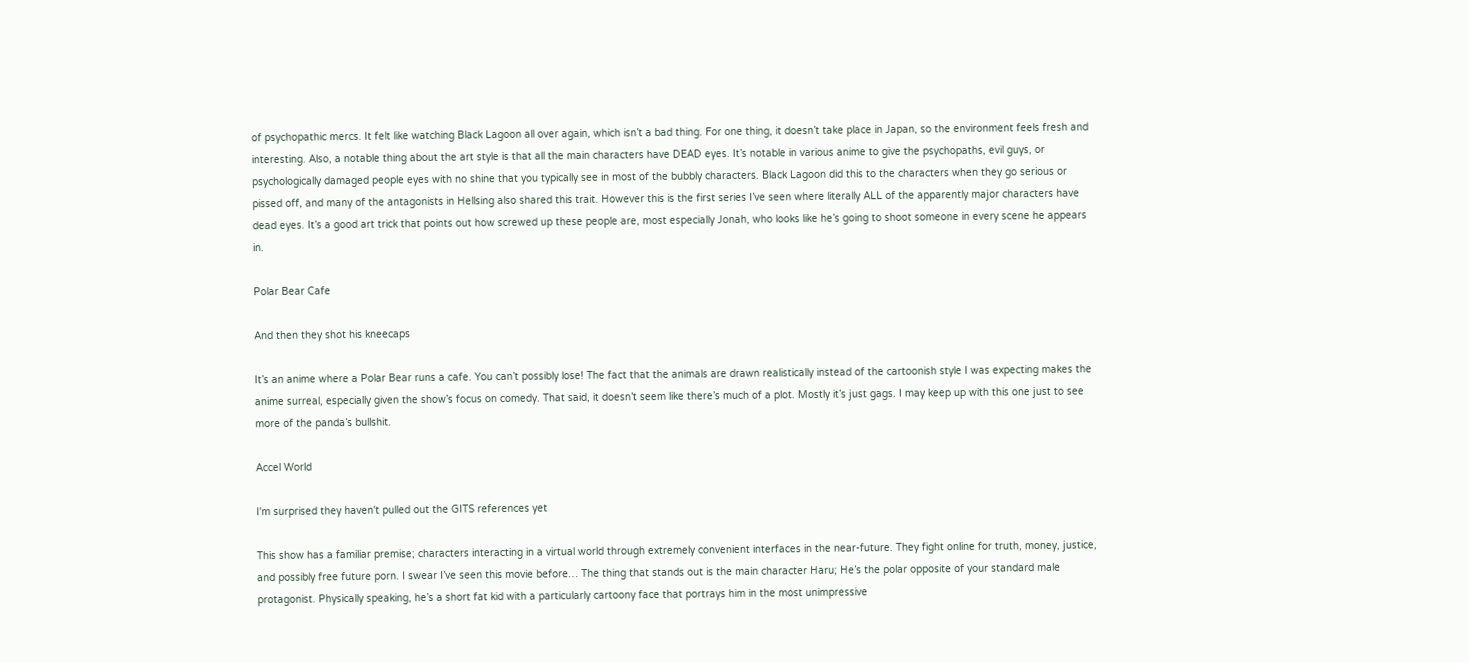of psychopathic mercs. It felt like watching Black Lagoon all over again, which isn’t a bad thing. For one thing, it doesn’t take place in Japan, so the environment feels fresh and interesting. Also, a notable thing about the art style is that all the main characters have DEAD eyes. It’s notable in various anime to give the psychopaths, evil guys, or psychologically damaged people eyes with no shine that you typically see in most of the bubbly characters. Black Lagoon did this to the characters when they go serious or pissed off, and many of the antagonists in Hellsing also shared this trait. However this is the first series I’ve seen where literally ALL of the apparently major characters have dead eyes. It’s a good art trick that points out how screwed up these people are, most especially Jonah, who looks like he’s going to shoot someone in every scene he appears in.

Polar Bear Cafe

And then they shot his kneecaps

It’s an anime where a Polar Bear runs a cafe. You can’t possibly lose! The fact that the animals are drawn realistically instead of the cartoonish style I was expecting makes the anime surreal, especially given the show’s focus on comedy. That said, it doesn’t seem like there’s much of a plot. Mostly it’s just gags. I may keep up with this one just to see more of the panda’s bullshit.

Accel World

I'm surprised they haven't pulled out the GITS references yet

This show has a familiar premise; characters interacting in a virtual world through extremely convenient interfaces in the near-future. They fight online for truth, money, justice, and possibly free future porn. I swear I’ve seen this movie before… The thing that stands out is the main character Haru; He’s the polar opposite of your standard male protagonist. Physically speaking, he’s a short fat kid with a particularly cartoony face that portrays him in the most unimpressive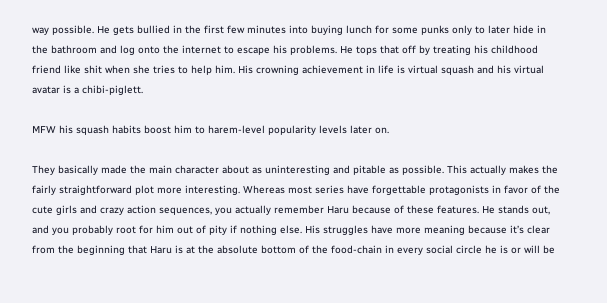way possible. He gets bullied in the first few minutes into buying lunch for some punks only to later hide in the bathroom and log onto the internet to escape his problems. He tops that off by treating his childhood friend like shit when she tries to help him. His crowning achievement in life is virtual squash and his virtual avatar is a chibi-piglett.

MFW his squash habits boost him to harem-level popularity levels later on.

They basically made the main character about as uninteresting and pitable as possible. This actually makes the fairly straightforward plot more interesting. Whereas most series have forgettable protagonists in favor of the cute girls and crazy action sequences, you actually remember Haru because of these features. He stands out, and you probably root for him out of pity if nothing else. His struggles have more meaning because it’s clear from the beginning that Haru is at the absolute bottom of the food-chain in every social circle he is or will be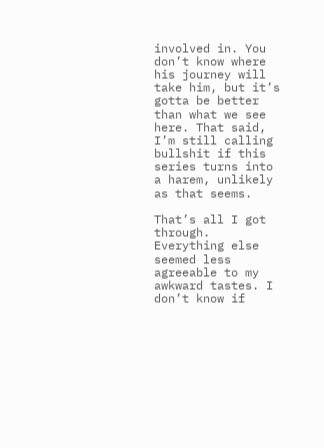involved in. You don’t know where his journey will take him, but it’s gotta be better than what we see here. That said, I’m still calling bullshit if this series turns into a harem, unlikely as that seems.

That’s all I got through. Everything else seemed less agreeable to my awkward tastes. I don’t know if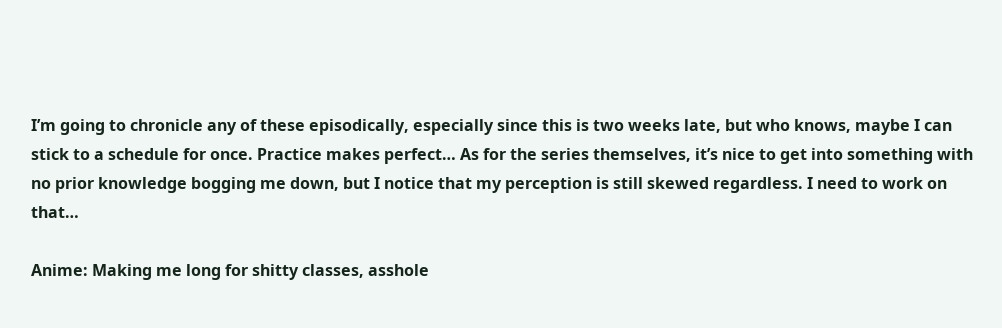I’m going to chronicle any of these episodically, especially since this is two weeks late, but who knows, maybe I can stick to a schedule for once. Practice makes perfect… As for the series themselves, it’s nice to get into something with no prior knowledge bogging me down, but I notice that my perception is still skewed regardless. I need to work on that…

Anime: Making me long for shitty classes, asshole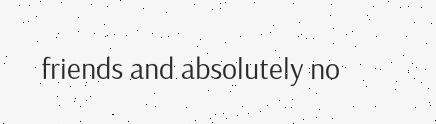friends and absolutely no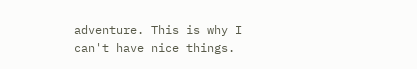adventure. This is why I can't have nice things.